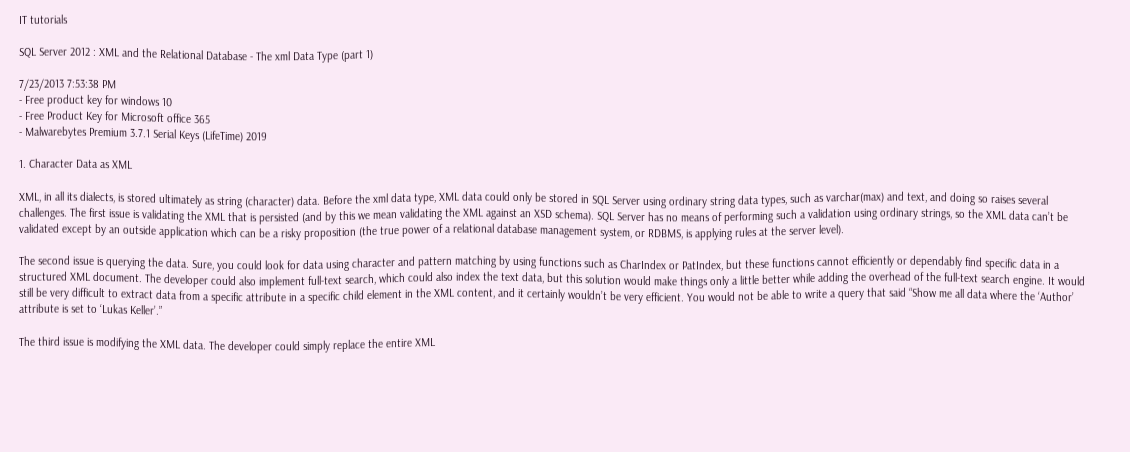IT tutorials

SQL Server 2012 : XML and the Relational Database - The xml Data Type (part 1)

7/23/2013 7:53:38 PM
- Free product key for windows 10
- Free Product Key for Microsoft office 365
- Malwarebytes Premium 3.7.1 Serial Keys (LifeTime) 2019

1. Character Data as XML

XML, in all its dialects, is stored ultimately as string (character) data. Before the xml data type, XML data could only be stored in SQL Server using ordinary string data types, such as varchar(max) and text, and doing so raises several challenges. The first issue is validating the XML that is persisted (and by this we mean validating the XML against an XSD schema). SQL Server has no means of performing such a validation using ordinary strings, so the XML data can’t be validated except by an outside application which can be a risky proposition (the true power of a relational database management system, or RDBMS, is applying rules at the server level).

The second issue is querying the data. Sure, you could look for data using character and pattern matching by using functions such as CharIndex or PatIndex, but these functions cannot efficiently or dependably find specific data in a structured XML document. The developer could also implement full-text search, which could also index the text data, but this solution would make things only a little better while adding the overhead of the full-text search engine. It would still be very difficult to extract data from a specific attribute in a specific child element in the XML content, and it certainly wouldn’t be very efficient. You would not be able to write a query that said “Show me all data where the ‘Author’ attribute is set to ‘Lukas Keller’.”

The third issue is modifying the XML data. The developer could simply replace the entire XML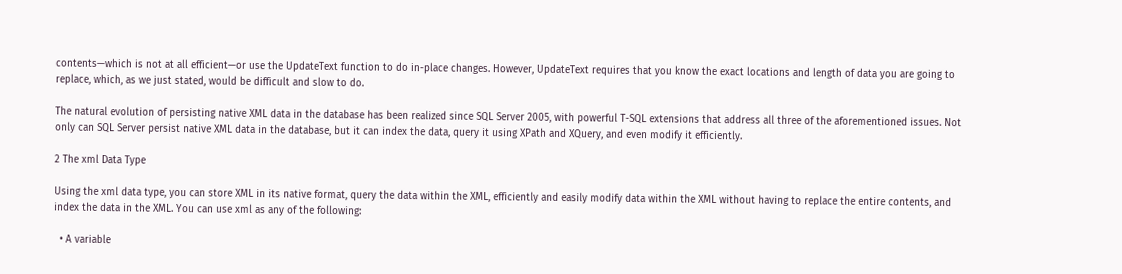contents—which is not at all efficient—or use the UpdateText function to do in-place changes. However, UpdateText requires that you know the exact locations and length of data you are going to replace, which, as we just stated, would be difficult and slow to do.

The natural evolution of persisting native XML data in the database has been realized since SQL Server 2005, with powerful T-SQL extensions that address all three of the aforementioned issues. Not only can SQL Server persist native XML data in the database, but it can index the data, query it using XPath and XQuery, and even modify it efficiently.

2 The xml Data Type

Using the xml data type, you can store XML in its native format, query the data within the XML, efficiently and easily modify data within the XML without having to replace the entire contents, and index the data in the XML. You can use xml as any of the following:

  • A variable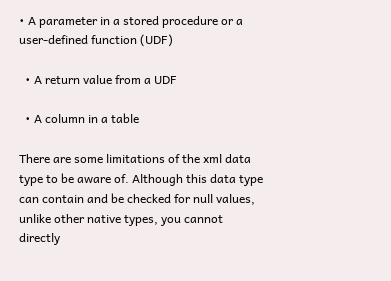• A parameter in a stored procedure or a user-defined function (UDF)

  • A return value from a UDF

  • A column in a table

There are some limitations of the xml data type to be aware of. Although this data type can contain and be checked for null values, unlike other native types, you cannot directly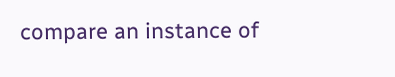compare an instance of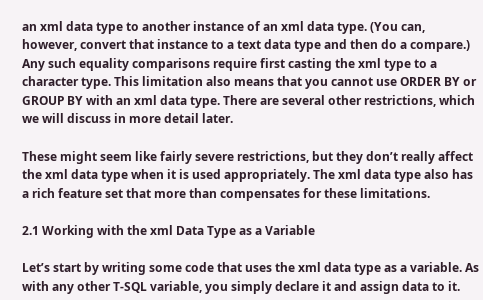an xml data type to another instance of an xml data type. (You can, however, convert that instance to a text data type and then do a compare.) Any such equality comparisons require first casting the xml type to a character type. This limitation also means that you cannot use ORDER BY or GROUP BY with an xml data type. There are several other restrictions, which we will discuss in more detail later.

These might seem like fairly severe restrictions, but they don’t really affect the xml data type when it is used appropriately. The xml data type also has a rich feature set that more than compensates for these limitations.

2.1 Working with the xml Data Type as a Variable

Let’s start by writing some code that uses the xml data type as a variable. As with any other T-SQL variable, you simply declare it and assign data to it.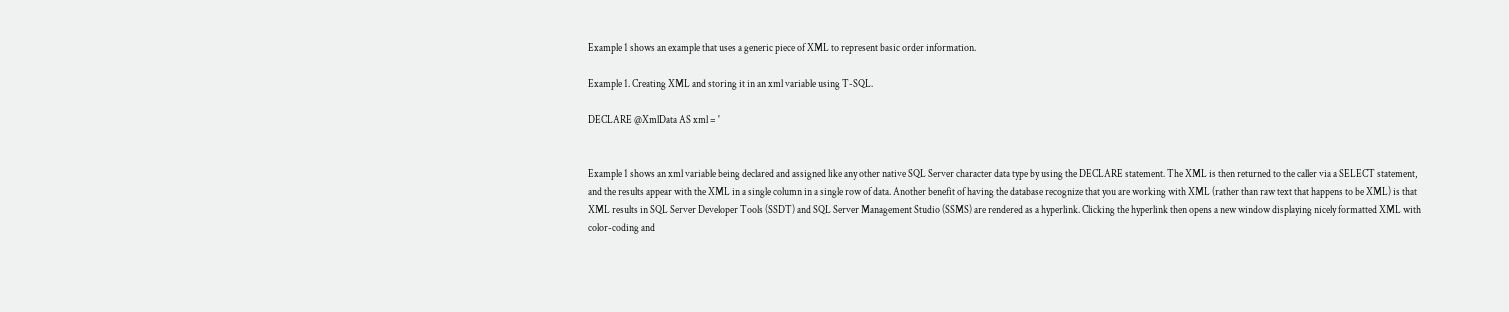Example 1 shows an example that uses a generic piece of XML to represent basic order information.

Example 1. Creating XML and storing it in an xml variable using T-SQL.

DECLARE @XmlData AS xml = '


Example 1 shows an xml variable being declared and assigned like any other native SQL Server character data type by using the DECLARE statement. The XML is then returned to the caller via a SELECT statement, and the results appear with the XML in a single column in a single row of data. Another benefit of having the database recognize that you are working with XML (rather than raw text that happens to be XML) is that XML results in SQL Server Developer Tools (SSDT) and SQL Server Management Studio (SSMS) are rendered as a hyperlink. Clicking the hyperlink then opens a new window displaying nicely formatted XML with color-coding and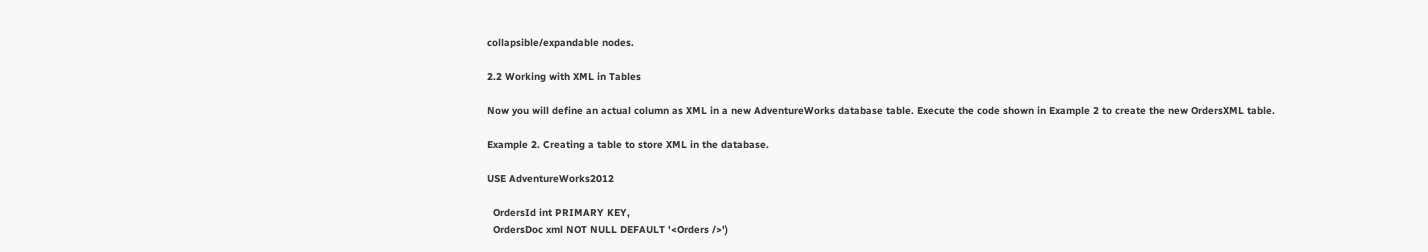collapsible/expandable nodes.

2.2 Working with XML in Tables

Now you will define an actual column as XML in a new AdventureWorks database table. Execute the code shown in Example 2 to create the new OrdersXML table.

Example 2. Creating a table to store XML in the database.

USE AdventureWorks2012

  OrdersId int PRIMARY KEY,
  OrdersDoc xml NOT NULL DEFAULT '<Orders />')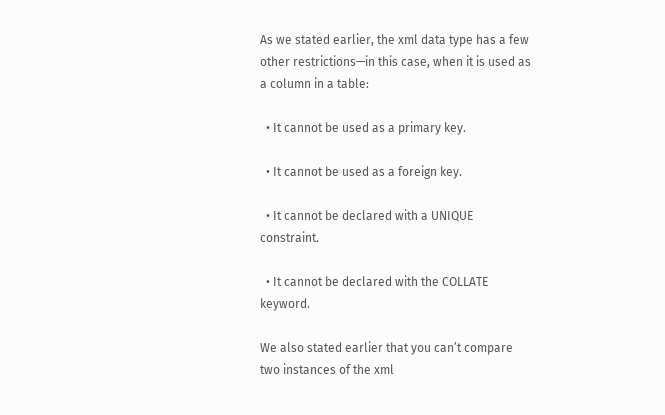As we stated earlier, the xml data type has a few other restrictions—in this case, when it is used as a column in a table:

  • It cannot be used as a primary key.

  • It cannot be used as a foreign key.

  • It cannot be declared with a UNIQUE constraint.

  • It cannot be declared with the COLLATE keyword.

We also stated earlier that you can’t compare two instances of the xml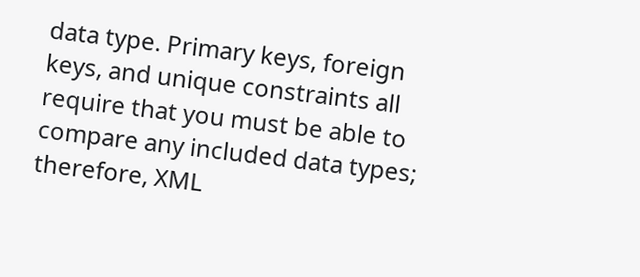data type. Primary keys, foreign keys, and unique constraints all require that you must be able to compare any included data types; therefore, XML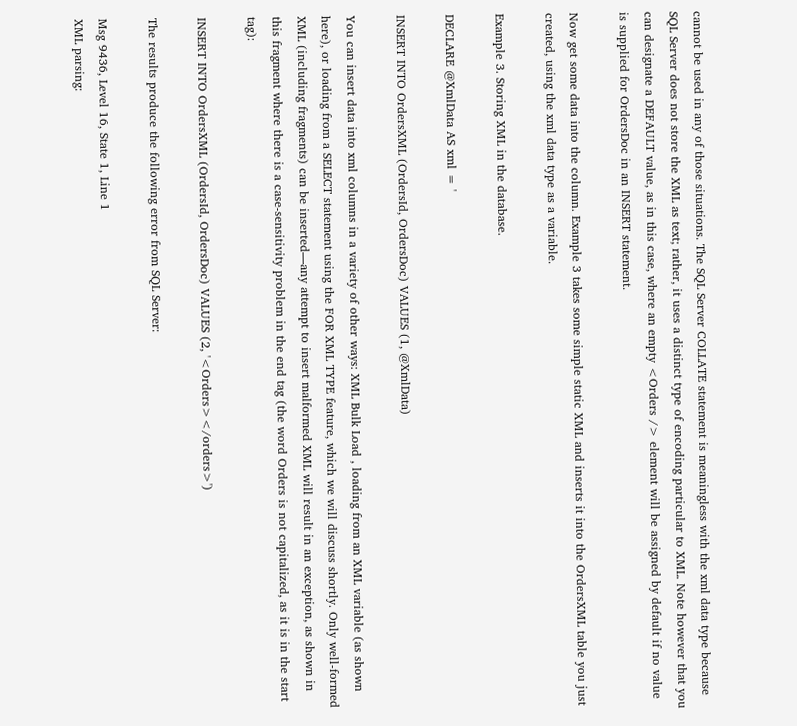cannot be used in any of those situations. The SQL Server COLLATE statement is meaningless with the xml data type because SQL Server does not store the XML as text; rather, it uses a distinct type of encoding particular to XML. Note however that you can designate a DEFAULT value, as in this case, where an empty <Orders /> element will be assigned by default if no value is supplied for OrdersDoc in an INSERT statement.

Now get some data into the column. Example 3 takes some simple static XML and inserts it into the OrdersXML table you just created, using the xml data type as a variable.

Example 3. Storing XML in the database.

DECLARE @XmlData AS xml = '

INSERT INTO OrdersXML (OrdersId, OrdersDoc) VALUES (1, @XmlData)

You can insert data into xml columns in a variety of other ways: XML Bulk Load , loading from an XML variable (as shown here), or loading from a SELECT statement using the FOR XML TYPE feature, which we will discuss shortly. Only well-formed XML (including fragments) can be inserted—any attempt to insert malformed XML will result in an exception, as shown in this fragment where there is a case-sensitivity problem in the end tag (the word Orders is not capitalized, as it is in the start tag):

INSERT INTO OrdersXML (OrdersId, OrdersDoc) VALUES (2, '<Orders></orders>')

The results produce the following error from SQL Server:

Msg 9436, Level 16, State 1, Line 1
XML parsing: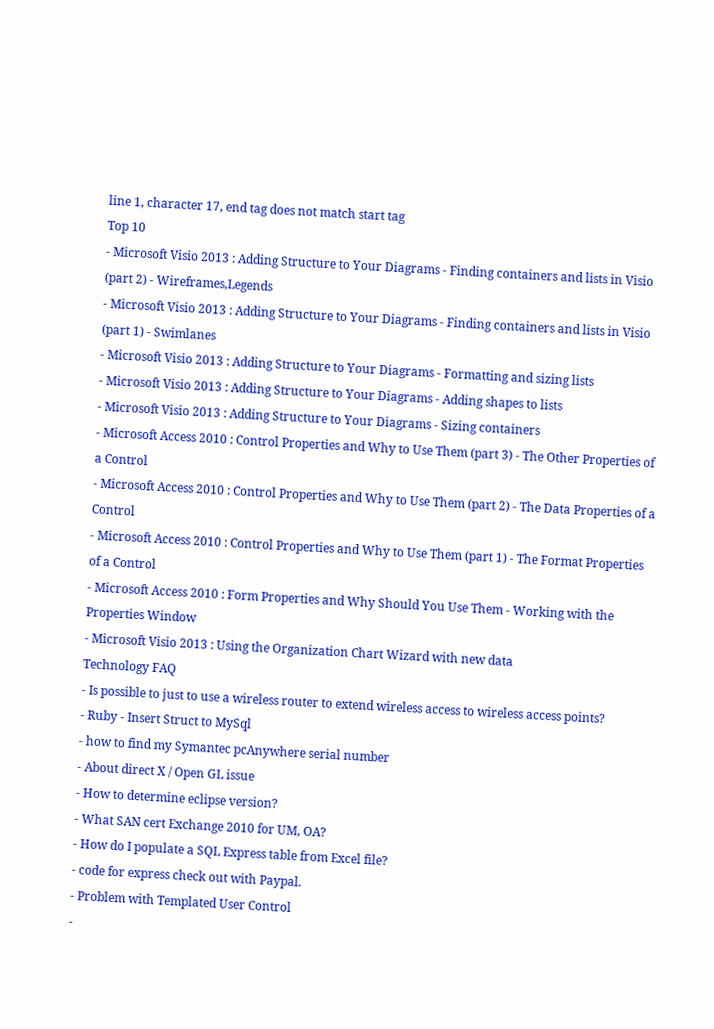line 1, character 17, end tag does not match start tag
Top 10
- Microsoft Visio 2013 : Adding Structure to Your Diagrams - Finding containers and lists in Visio (part 2) - Wireframes,Legends
- Microsoft Visio 2013 : Adding Structure to Your Diagrams - Finding containers and lists in Visio (part 1) - Swimlanes
- Microsoft Visio 2013 : Adding Structure to Your Diagrams - Formatting and sizing lists
- Microsoft Visio 2013 : Adding Structure to Your Diagrams - Adding shapes to lists
- Microsoft Visio 2013 : Adding Structure to Your Diagrams - Sizing containers
- Microsoft Access 2010 : Control Properties and Why to Use Them (part 3) - The Other Properties of a Control
- Microsoft Access 2010 : Control Properties and Why to Use Them (part 2) - The Data Properties of a Control
- Microsoft Access 2010 : Control Properties and Why to Use Them (part 1) - The Format Properties of a Control
- Microsoft Access 2010 : Form Properties and Why Should You Use Them - Working with the Properties Window
- Microsoft Visio 2013 : Using the Organization Chart Wizard with new data
Technology FAQ
- Is possible to just to use a wireless router to extend wireless access to wireless access points?
- Ruby - Insert Struct to MySql
- how to find my Symantec pcAnywhere serial number
- About direct X / Open GL issue
- How to determine eclipse version?
- What SAN cert Exchange 2010 for UM, OA?
- How do I populate a SQL Express table from Excel file?
- code for express check out with Paypal.
- Problem with Templated User Control
-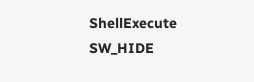ShellExecute SW_HIDE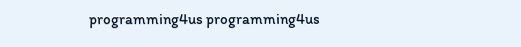programming4us programming4us